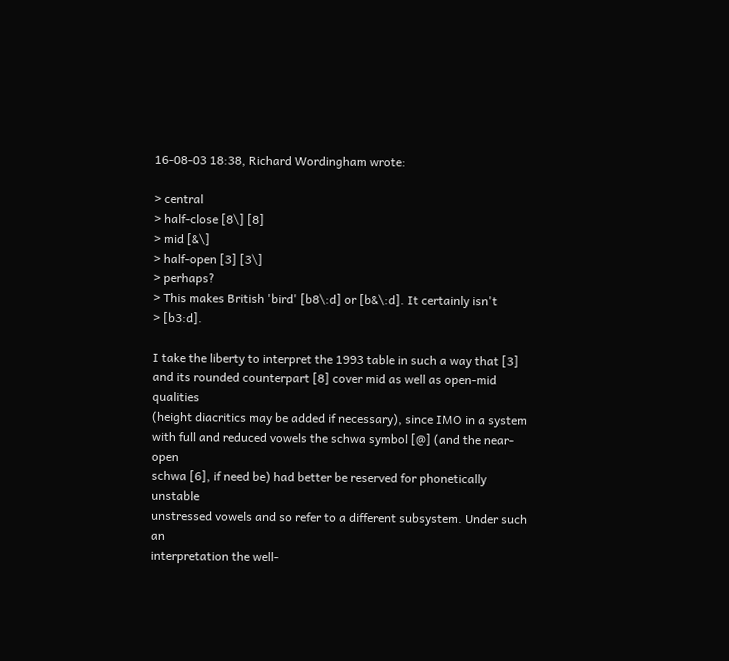16-08-03 18:38, Richard Wordingham wrote:

> central
> half-close [8\] [8]
> mid [&\]
> half-open [3] [3\]
> perhaps?
> This makes British 'bird' [b8\:d] or [b&\:d]. It certainly isn't
> [b3:d].

I take the liberty to interpret the 1993 table in such a way that [3]
and its rounded counterpart [8] cover mid as well as open-mid qualities
(height diacritics may be added if necessary), since IMO in a system
with full and reduced vowels the schwa symbol [@] (and the near-open
schwa [6], if need be) had better be reserved for phonetically unstable
unstressed vowels and so refer to a different subsystem. Under such an
interpretation the well-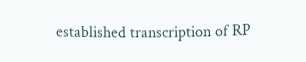established transcription of RP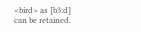<bird> as [b3:d]
can be retained.